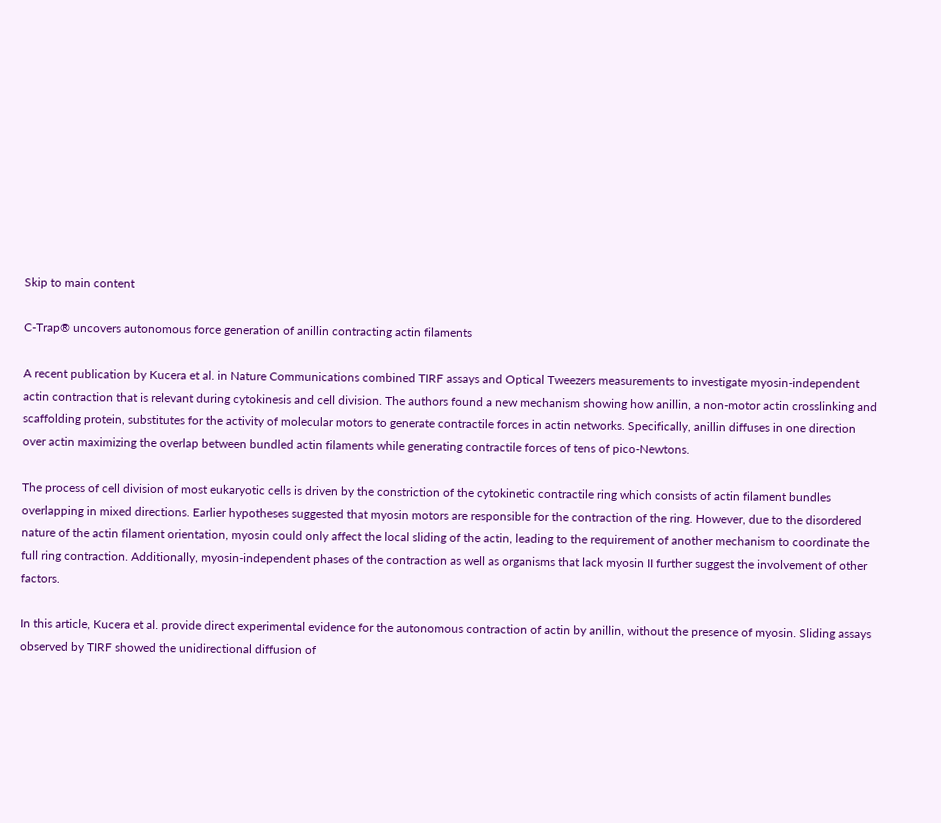Skip to main content

C-Trap® uncovers autonomous force generation of anillin contracting actin filaments

A recent publication by Kucera et al. in Nature Communications combined TIRF assays and Optical Tweezers measurements to investigate myosin-independent actin contraction that is relevant during cytokinesis and cell division. The authors found a new mechanism showing how anillin, a non-motor actin crosslinking and scaffolding protein, substitutes for the activity of molecular motors to generate contractile forces in actin networks. Specifically, anillin diffuses in one direction over actin maximizing the overlap between bundled actin filaments while generating contractile forces of tens of pico-Newtons.

The process of cell division of most eukaryotic cells is driven by the constriction of the cytokinetic contractile ring which consists of actin filament bundles overlapping in mixed directions. Earlier hypotheses suggested that myosin motors are responsible for the contraction of the ring. However, due to the disordered nature of the actin filament orientation, myosin could only affect the local sliding of the actin, leading to the requirement of another mechanism to coordinate the full ring contraction. Additionally, myosin-independent phases of the contraction as well as organisms that lack myosin II further suggest the involvement of other factors.

In this article, Kucera et al. provide direct experimental evidence for the autonomous contraction of actin by anillin, without the presence of myosin. Sliding assays observed by TIRF showed the unidirectional diffusion of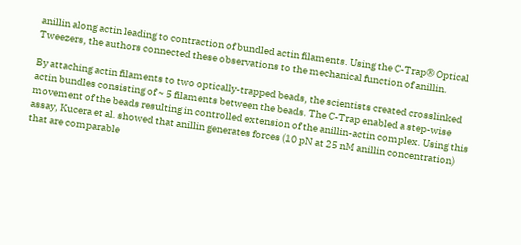anillin along actin leading to contraction of bundled actin filaments. Using the C-Trap® Optical Tweezers, the authors connected these observations to the mechanical function of anillin.

By attaching actin filaments to two optically-trapped beads, the scientists created crosslinked actin bundles consisting of ~ 5 filaments between the beads. The C-Trap enabled a step-wise movement of the beads resulting in controlled extension of the anillin-actin complex. Using this assay, Kucera et al. showed that anillin generates forces (10 pN at 25 nM anillin concentration) that are comparable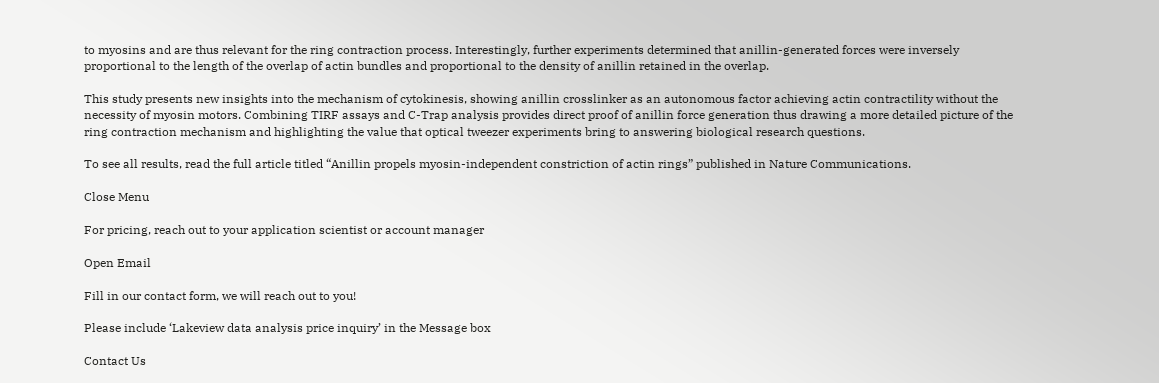to myosins and are thus relevant for the ring contraction process. Interestingly, further experiments determined that anillin-generated forces were inversely proportional to the length of the overlap of actin bundles and proportional to the density of anillin retained in the overlap.

This study presents new insights into the mechanism of cytokinesis, showing anillin crosslinker as an autonomous factor achieving actin contractility without the necessity of myosin motors. Combining TIRF assays and C-Trap analysis provides direct proof of anillin force generation thus drawing a more detailed picture of the ring contraction mechanism and highlighting the value that optical tweezer experiments bring to answering biological research questions.

To see all results, read the full article titled “Anillin propels myosin-independent constriction of actin rings” published in Nature Communications.

Close Menu

For pricing, reach out to your application scientist or account manager

Open Email

Fill in our contact form, we will reach out to you!

Please include ‘Lakeview data analysis price inquiry’ in the Message box

Contact Us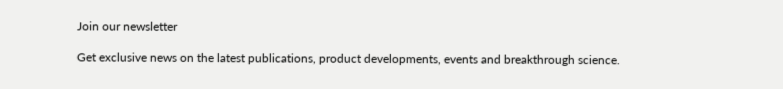Join our newsletter

Get exclusive news on the latest publications, product developments, events and breakthrough science.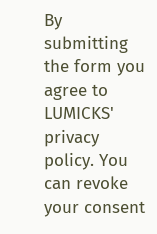By submitting the form you agree to LUMICKS' privacy policy. You can revoke your consent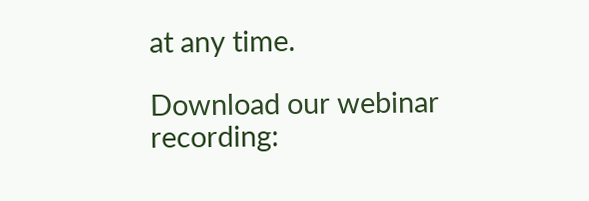at any time.

Download our webinar recording: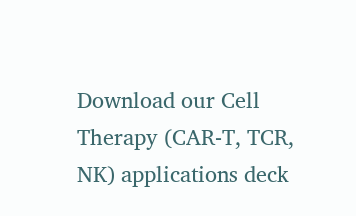Download our Cell Therapy (CAR-T, TCR, NK) applications deck